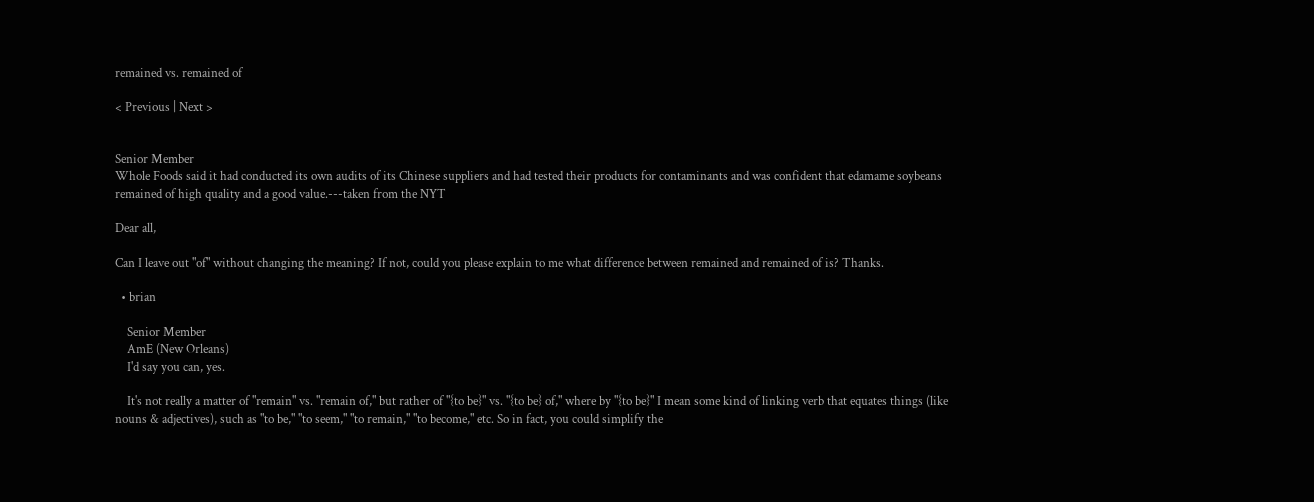remained vs. remained of

< Previous | Next >


Senior Member
Whole Foods said it had conducted its own audits of its Chinese suppliers and had tested their products for contaminants and was confident that edamame soybeans remained of high quality and a good value.---taken from the NYT

Dear all,

Can I leave out "of" without changing the meaning? If not, could you please explain to me what difference between remained and remained of is? Thanks.

  • brian

    Senior Member
    AmE (New Orleans)
    I'd say you can, yes.

    It's not really a matter of "remain" vs. "remain of," but rather of "{to be}" vs. "{to be} of," where by "{to be}" I mean some kind of linking verb that equates things (like nouns & adjectives), such as "to be," "to seem," "to remain," "to become," etc. So in fact, you could simplify the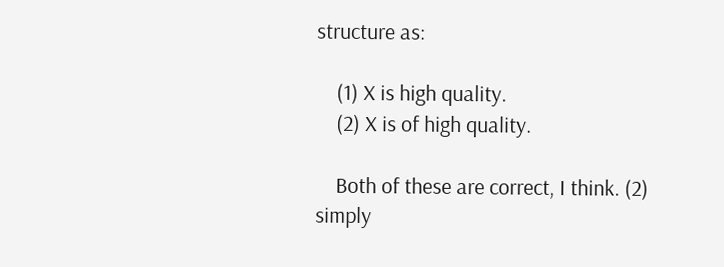structure as:

    (1) X is high quality.
    (2) X is of high quality.

    Both of these are correct, I think. (2) simply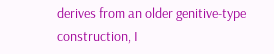derives from an older genitive-type construction, I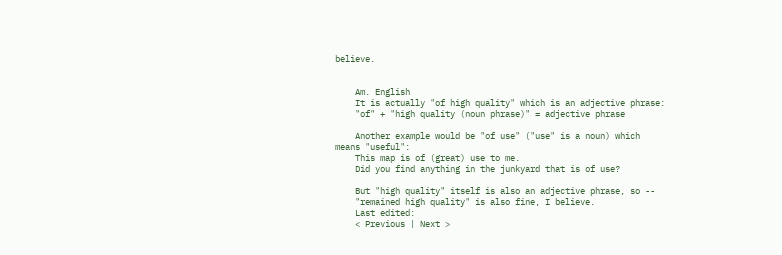believe.


    Am. English
    It is actually "of high quality" which is an adjective phrase:
    "of" + "high quality (noun phrase)" = adjective phrase

    Another example would be "of use" ("use" is a noun) which means "useful":
    This map is of (great) use to me.
    Did you find anything in the junkyard that is of use?

    But "high quality" itself is also an adjective phrase, so --
    "remained high quality" is also fine, I believe.
    Last edited:
    < Previous | Next >